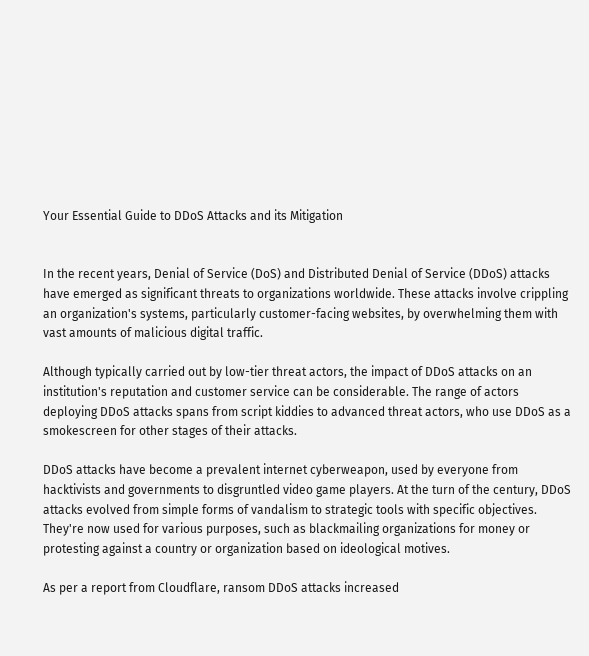Your Essential Guide to DDoS Attacks and its Mitigation


In the recent years, Denial of Service (DoS) and Distributed Denial of Service (DDoS) attacks have emerged as significant threats to organizations worldwide. These attacks involve crippling an organization's systems, particularly customer-facing websites, by overwhelming them with vast amounts of malicious digital traffic.

Although typically carried out by low-tier threat actors, the impact of DDoS attacks on an institution's reputation and customer service can be considerable. The range of actors deploying DDoS attacks spans from script kiddies to advanced threat actors, who use DDoS as a smokescreen for other stages of their attacks.

DDoS attacks have become a prevalent internet cyberweapon, used by everyone from hacktivists and governments to disgruntled video game players. At the turn of the century, DDoS attacks evolved from simple forms of vandalism to strategic tools with specific objectives. They're now used for various purposes, such as blackmailing organizations for money or protesting against a country or organization based on ideological motives.

As per a report from Cloudflare, ransom DDoS attacks increased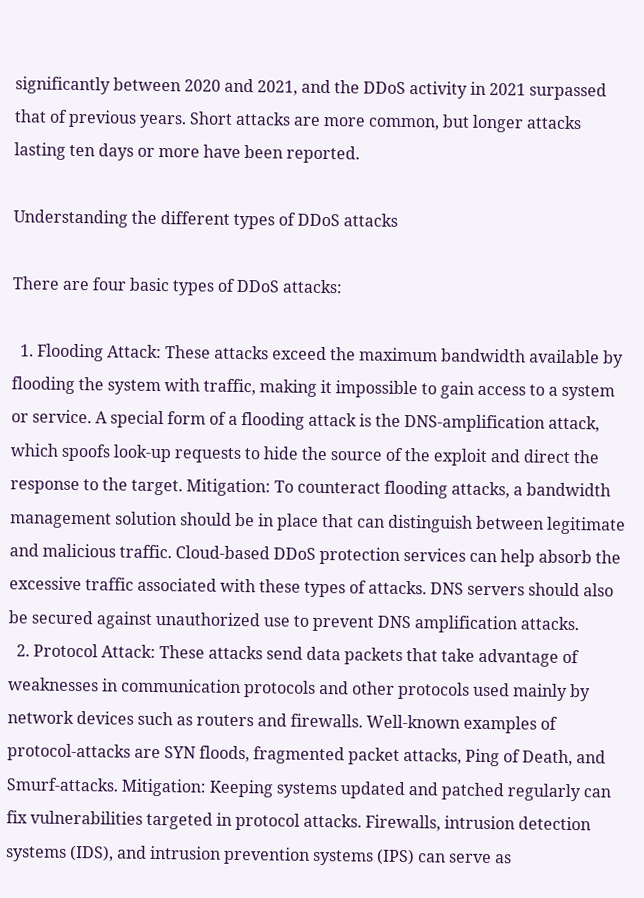significantly between 2020 and 2021, and the DDoS activity in 2021 surpassed that of previous years. Short attacks are more common, but longer attacks lasting ten days or more have been reported.

Understanding the different types of DDoS attacks

There are four basic types of DDoS attacks:

  1. Flooding Attack: These attacks exceed the maximum bandwidth available by flooding the system with traffic, making it impossible to gain access to a system or service. A special form of a flooding attack is the DNS-amplification attack, which spoofs look-up requests to hide the source of the exploit and direct the response to the target. Mitigation: To counteract flooding attacks, a bandwidth management solution should be in place that can distinguish between legitimate and malicious traffic. Cloud-based DDoS protection services can help absorb the excessive traffic associated with these types of attacks. DNS servers should also be secured against unauthorized use to prevent DNS amplification attacks.
  2. Protocol Attack: These attacks send data packets that take advantage of weaknesses in communication protocols and other protocols used mainly by network devices such as routers and firewalls. Well-known examples of protocol-attacks are SYN floods, fragmented packet attacks, Ping of Death, and Smurf-attacks. Mitigation: Keeping systems updated and patched regularly can fix vulnerabilities targeted in protocol attacks. Firewalls, intrusion detection systems (IDS), and intrusion prevention systems (IPS) can serve as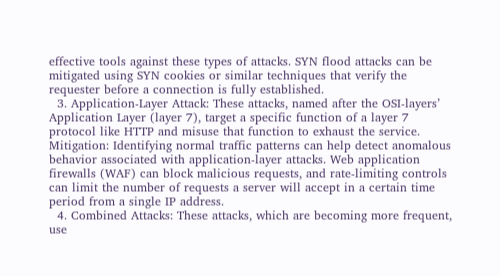effective tools against these types of attacks. SYN flood attacks can be mitigated using SYN cookies or similar techniques that verify the requester before a connection is fully established.
  3. Application-Layer Attack: These attacks, named after the OSI-layers’ Application Layer (layer 7), target a specific function of a layer 7 protocol like HTTP and misuse that function to exhaust the service. Mitigation: Identifying normal traffic patterns can help detect anomalous behavior associated with application-layer attacks. Web application firewalls (WAF) can block malicious requests, and rate-limiting controls can limit the number of requests a server will accept in a certain time period from a single IP address.
  4. Combined Attacks: These attacks, which are becoming more frequent, use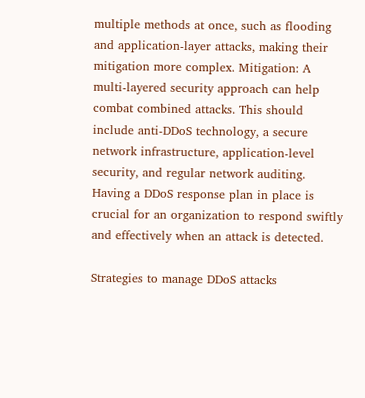multiple methods at once, such as flooding and application-layer attacks, making their mitigation more complex. Mitigation: A multi-layered security approach can help combat combined attacks. This should include anti-DDoS technology, a secure network infrastructure, application-level security, and regular network auditing. Having a DDoS response plan in place is crucial for an organization to respond swiftly and effectively when an attack is detected.

Strategies to manage DDoS attacks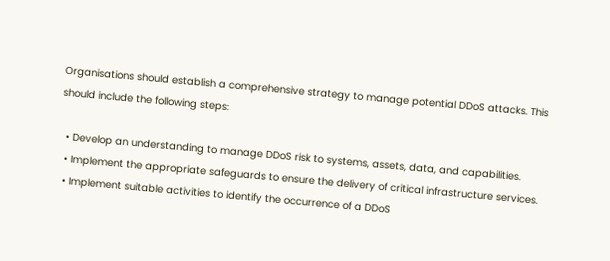Organisations should establish a comprehensive strategy to manage potential DDoS attacks. This should include the following steps:

  • Develop an understanding to manage DDoS risk to systems, assets, data, and capabilities.
  • Implement the appropriate safeguards to ensure the delivery of critical infrastructure services.
  • Implement suitable activities to identify the occurrence of a DDoS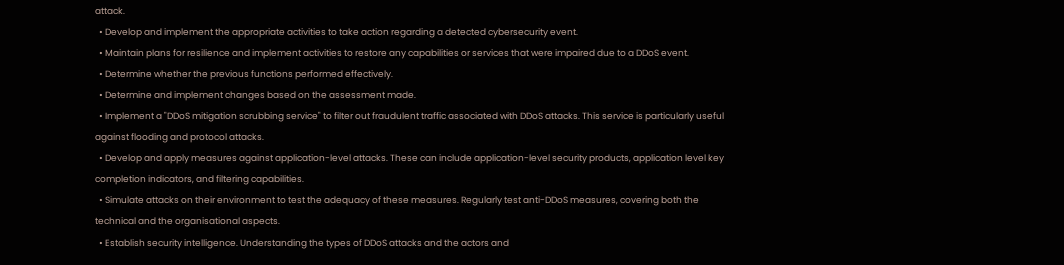attack.
  • Develop and implement the appropriate activities to take action regarding a detected cybersecurity event.
  • Maintain plans for resilience and implement activities to restore any capabilities or services that were impaired due to a DDoS event.
  • Determine whether the previous functions performed effectively.
  • Determine and implement changes based on the assessment made.
  • Implement a "DDoS mitigation scrubbing service" to filter out fraudulent traffic associated with DDoS attacks. This service is particularly useful against flooding and protocol attacks.
  • Develop and apply measures against application-level attacks. These can include application-level security products, application level key completion indicators, and filtering capabilities.
  • Simulate attacks on their environment to test the adequacy of these measures. Regularly test anti-DDoS measures, covering both the technical and the organisational aspects.
  • Establish security intelligence. Understanding the types of DDoS attacks and the actors and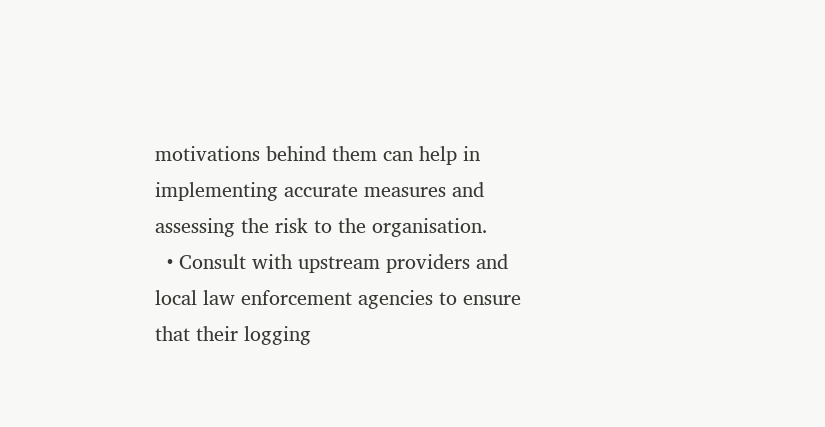motivations behind them can help in implementing accurate measures and assessing the risk to the organisation.
  • Consult with upstream providers and local law enforcement agencies to ensure that their logging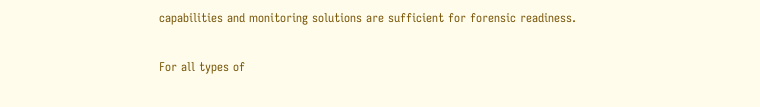capabilities and monitoring solutions are sufficient for forensic readiness.

For all types of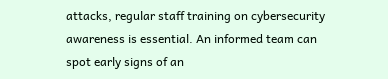attacks, regular staff training on cybersecurity awareness is essential. An informed team can spot early signs of an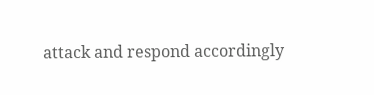attack and respond accordingly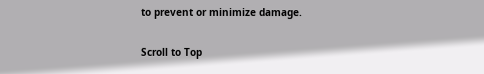to prevent or minimize damage.

Scroll to Top